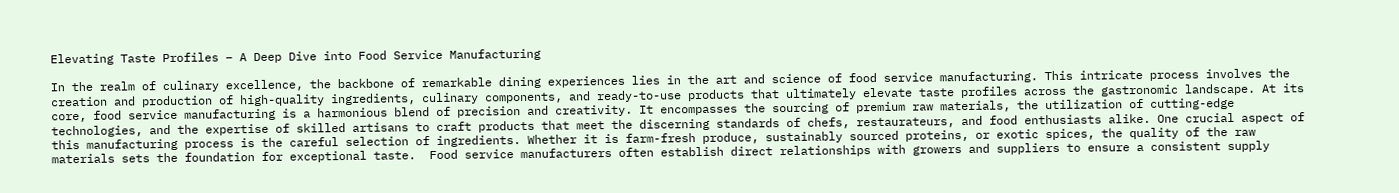Elevating Taste Profiles – A Deep Dive into Food Service Manufacturing

In the realm of culinary excellence, the backbone of remarkable dining experiences lies in the art and science of food service manufacturing. This intricate process involves the creation and production of high-quality ingredients, culinary components, and ready-to-use products that ultimately elevate taste profiles across the gastronomic landscape. At its core, food service manufacturing is a harmonious blend of precision and creativity. It encompasses the sourcing of premium raw materials, the utilization of cutting-edge technologies, and the expertise of skilled artisans to craft products that meet the discerning standards of chefs, restaurateurs, and food enthusiasts alike. One crucial aspect of this manufacturing process is the careful selection of ingredients. Whether it is farm-fresh produce, sustainably sourced proteins, or exotic spices, the quality of the raw materials sets the foundation for exceptional taste.  Food service manufacturers often establish direct relationships with growers and suppliers to ensure a consistent supply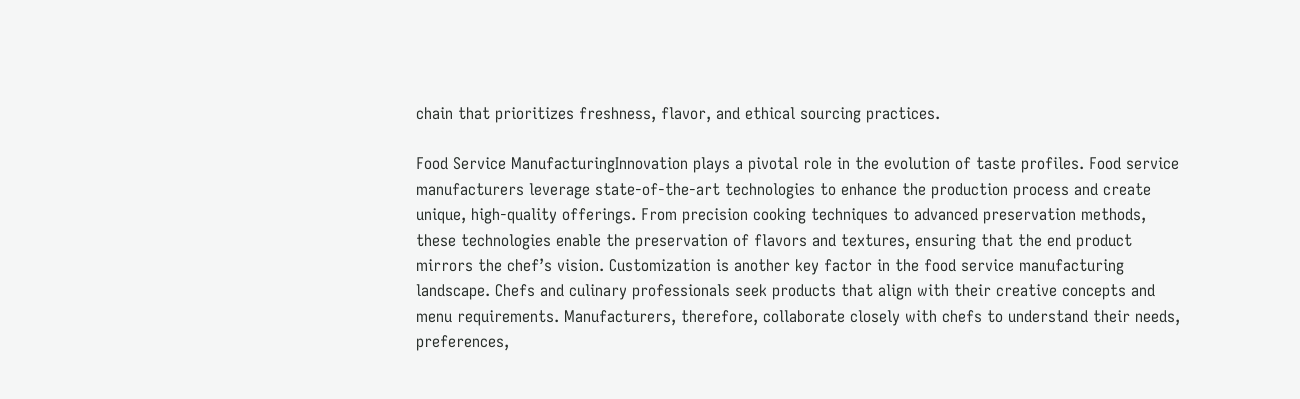chain that prioritizes freshness, flavor, and ethical sourcing practices.

Food Service ManufacturingInnovation plays a pivotal role in the evolution of taste profiles. Food service manufacturers leverage state-of-the-art technologies to enhance the production process and create unique, high-quality offerings. From precision cooking techniques to advanced preservation methods, these technologies enable the preservation of flavors and textures, ensuring that the end product mirrors the chef’s vision. Customization is another key factor in the food service manufacturing landscape. Chefs and culinary professionals seek products that align with their creative concepts and menu requirements. Manufacturers, therefore, collaborate closely with chefs to understand their needs, preferences,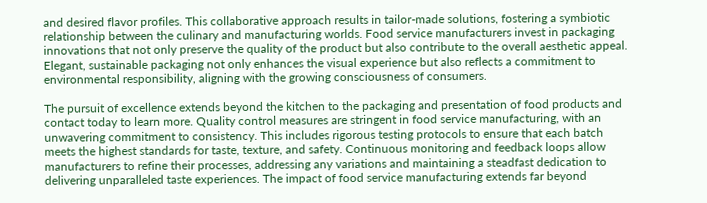and desired flavor profiles. This collaborative approach results in tailor-made solutions, fostering a symbiotic relationship between the culinary and manufacturing worlds. Food service manufacturers invest in packaging innovations that not only preserve the quality of the product but also contribute to the overall aesthetic appeal. Elegant, sustainable packaging not only enhances the visual experience but also reflects a commitment to environmental responsibility, aligning with the growing consciousness of consumers.

The pursuit of excellence extends beyond the kitchen to the packaging and presentation of food products and contact today to learn more. Quality control measures are stringent in food service manufacturing, with an unwavering commitment to consistency. This includes rigorous testing protocols to ensure that each batch meets the highest standards for taste, texture, and safety. Continuous monitoring and feedback loops allow manufacturers to refine their processes, addressing any variations and maintaining a steadfast dedication to delivering unparalleled taste experiences. The impact of food service manufacturing extends far beyond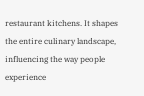restaurant kitchens. It shapes the entire culinary landscape, influencing the way people experience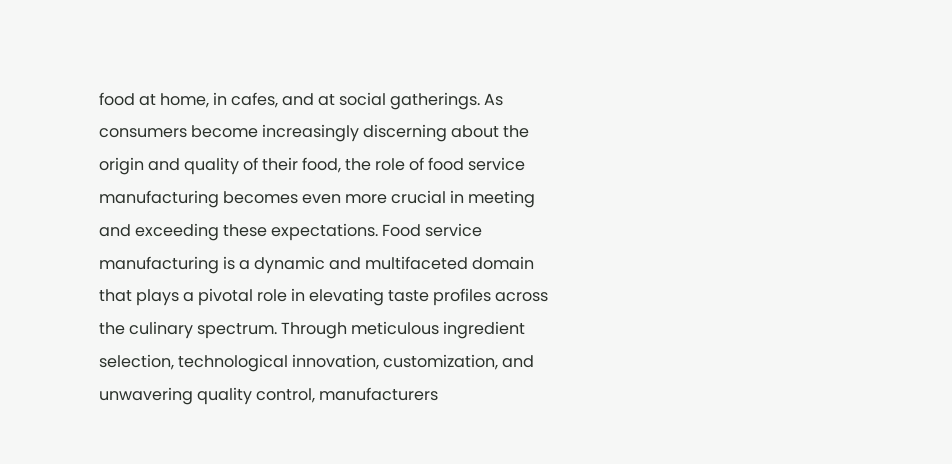food at home, in cafes, and at social gatherings. As consumers become increasingly discerning about the origin and quality of their food, the role of food service manufacturing becomes even more crucial in meeting and exceeding these expectations. Food service manufacturing is a dynamic and multifaceted domain that plays a pivotal role in elevating taste profiles across the culinary spectrum. Through meticulous ingredient selection, technological innovation, customization, and unwavering quality control, manufacturers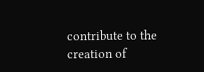contribute to the creation of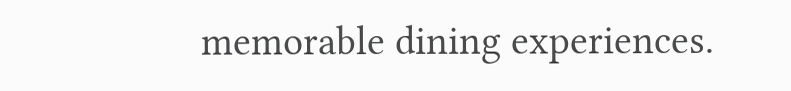memorable dining experiences.